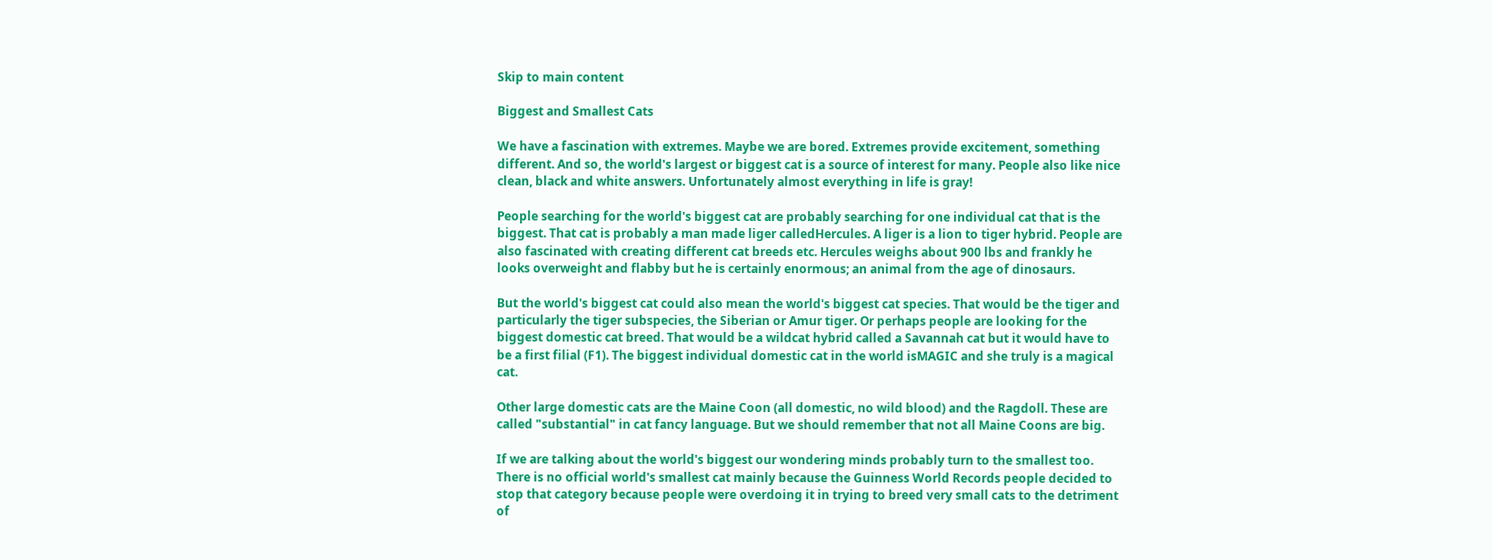Skip to main content

Biggest and Smallest Cats

We have a fascination with extremes. Maybe we are bored. Extremes provide excitement, something different. And so, the world's largest or biggest cat is a source of interest for many. People also like nice clean, black and white answers. Unfortunately almost everything in life is gray!

People searching for the world's biggest cat are probably searching for one individual cat that is the biggest. That cat is probably a man made liger calledHercules. A liger is a lion to tiger hybrid. People are also fascinated with creating different cat breeds etc. Hercules weighs about 900 lbs and frankly he looks overweight and flabby but he is certainly enormous; an animal from the age of dinosaurs.

But the world's biggest cat could also mean the world's biggest cat species. That would be the tiger and particularly the tiger subspecies, the Siberian or Amur tiger. Or perhaps people are looking for the biggest domestic cat breed. That would be a wildcat hybrid called a Savannah cat but it would have to be a first filial (F1). The biggest individual domestic cat in the world isMAGIC and she truly is a magical cat.

Other large domestic cats are the Maine Coon (all domestic, no wild blood) and the Ragdoll. These are called "substantial" in cat fancy language. But we should remember that not all Maine Coons are big.

If we are talking about the world's biggest our wondering minds probably turn to the smallest too. There is no official world's smallest cat mainly because the Guinness World Records people decided to stop that category because people were overdoing it in trying to breed very small cats to the detriment of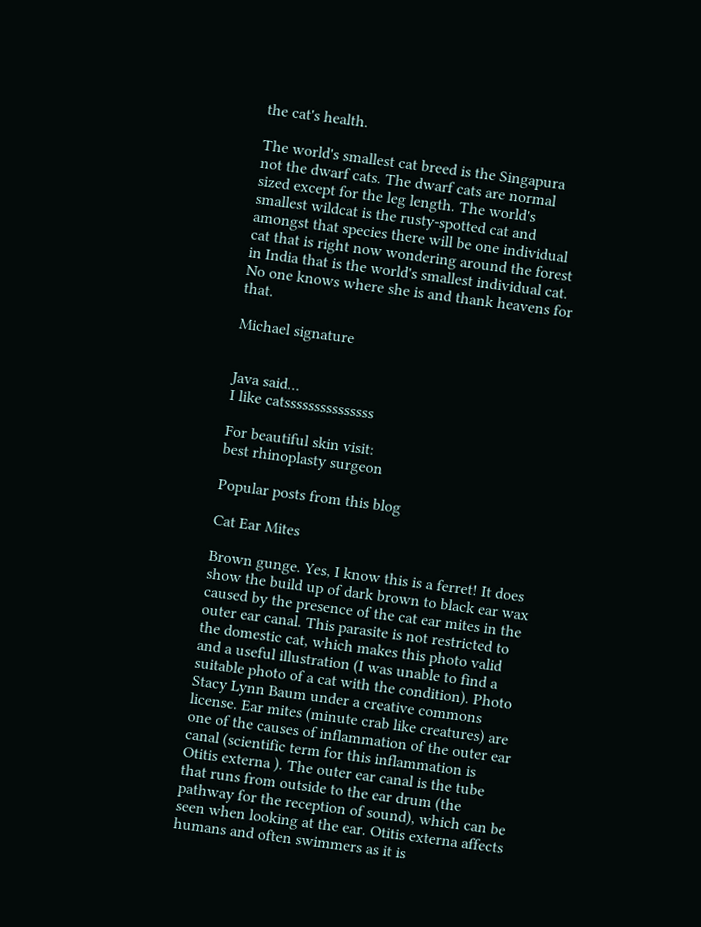the cat's health.

The world's smallest cat breed is the Singapura not the dwarf cats. The dwarf cats are normal sized except for the leg length. The world's smallest wildcat is the rusty-spotted cat and amongst that species there will be one individual cat that is right now wondering around the forest in India that is the world's smallest individual cat. No one knows where she is and thank heavens for that.

Michael signature


Java said…
I like catsssssssssssssss

For beautiful skin visit:
best rhinoplasty surgeon

Popular posts from this blog

Cat Ear Mites

Brown gunge. Yes, I know this is a ferret! It does show the build up of dark brown to black ear wax caused by the presence of the cat ear mites in the outer ear canal. This parasite is not restricted to the domestic cat, which makes this photo valid and a useful illustration (I was unable to find a suitable photo of a cat with the condition). Photo Stacy Lynn Baum under a creative commons license. Ear mites (minute crab like creatures) are one of the causes of inflammation of the outer ear canal (scientific term for this inflammation is Otitis externa ). The outer ear canal is the tube that runs from outside to the ear drum (the pathway for the reception of sound), which can be seen when looking at the ear. Otitis externa affects humans and often swimmers as it is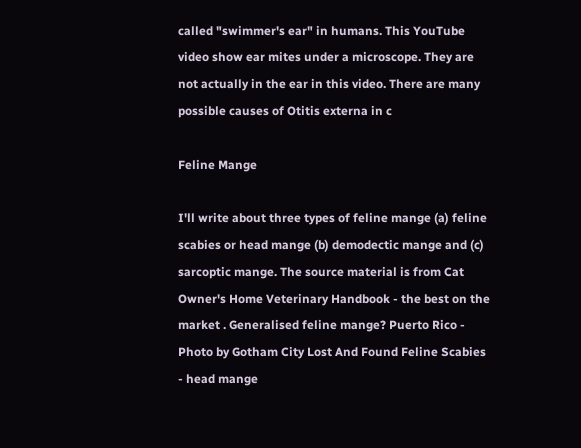called "swimmer's ear" in humans. This YouTube video show ear mites under a microscope. They are not actually in the ear in this video. There are many possible causes of Otitis externa in c

Feline Mange

I'll write about three types of feline mange (a) feline scabies or head mange (b) demodectic mange and (c) sarcoptic mange. The source material is from Cat Owner's Home Veterinary Handbook - the best on the market . Generalised feline mange? Puerto Rico - Photo by Gotham City Lost And Found Feline Scabies - head mange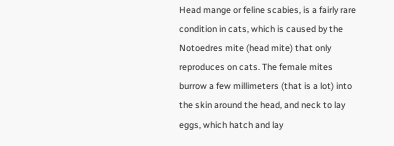Head mange or feline scabies, is a fairly rare condition in cats, which is caused by the Notoedres mite (head mite) that only reproduces on cats. The female mites burrow a few millimeters (that is a lot) into the skin around the head, and neck to lay eggs, which hatch and lay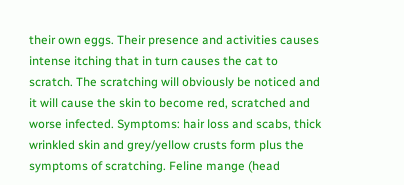their own eggs. Their presence and activities causes intense itching that in turn causes the cat to scratch. The scratching will obviously be noticed and it will cause the skin to become red, scratched and worse infected. Symptoms: hair loss and scabs, thick wrinkled skin and grey/yellow crusts form plus the symptoms of scratching. Feline mange (head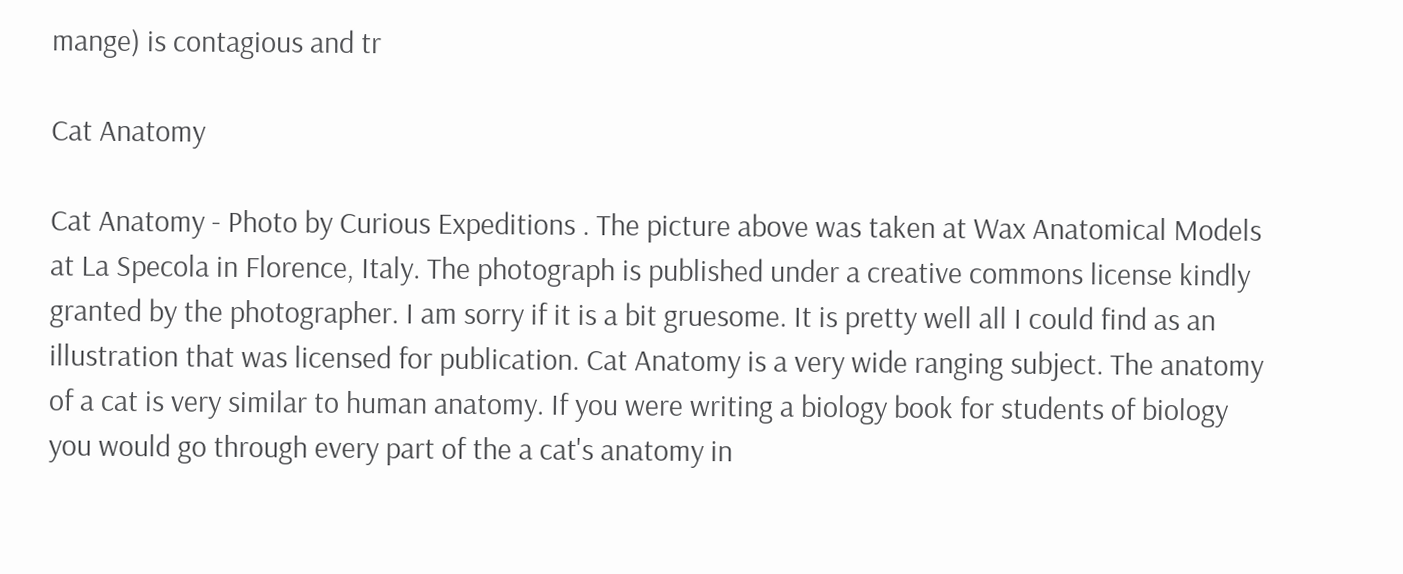mange) is contagious and tr

Cat Anatomy

Cat Anatomy - Photo by Curious Expeditions . The picture above was taken at Wax Anatomical Models at La Specola in Florence, Italy. The photograph is published under a creative commons license kindly granted by the photographer. I am sorry if it is a bit gruesome. It is pretty well all I could find as an illustration that was licensed for publication. Cat Anatomy is a very wide ranging subject. The anatomy of a cat is very similar to human anatomy. If you were writing a biology book for students of biology you would go through every part of the a cat's anatomy in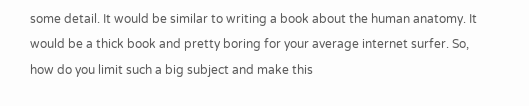some detail. It would be similar to writing a book about the human anatomy. It would be a thick book and pretty boring for your average internet surfer. So, how do you limit such a big subject and make this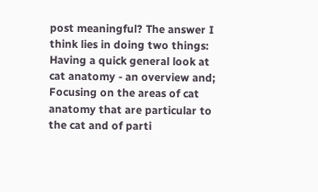post meaningful? The answer I think lies in doing two things: Having a quick general look at cat anatomy - an overview and; Focusing on the areas of cat anatomy that are particular to the cat and of parti